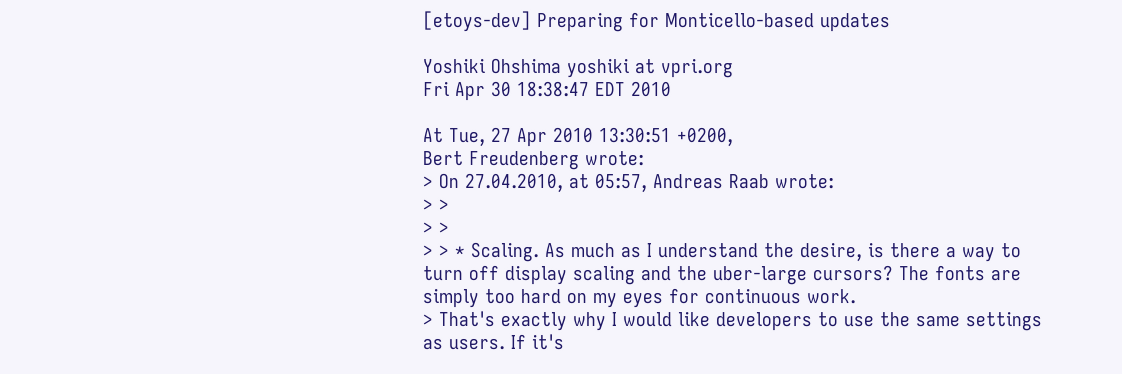[etoys-dev] Preparing for Monticello-based updates

Yoshiki Ohshima yoshiki at vpri.org
Fri Apr 30 18:38:47 EDT 2010

At Tue, 27 Apr 2010 13:30:51 +0200,
Bert Freudenberg wrote:
> On 27.04.2010, at 05:57, Andreas Raab wrote:
> >
> >
> > * Scaling. As much as I understand the desire, is there a way to turn off display scaling and the uber-large cursors? The fonts are simply too hard on my eyes for continuous work.
> That's exactly why I would like developers to use the same settings as users. If it's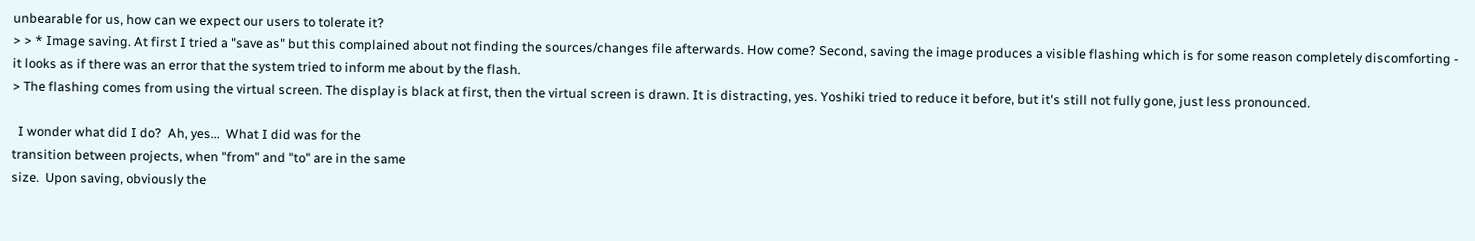unbearable for us, how can we expect our users to tolerate it?
> > * Image saving. At first I tried a "save as" but this complained about not finding the sources/changes file afterwards. How come? Second, saving the image produces a visible flashing which is for some reason completely discomforting - it looks as if there was an error that the system tried to inform me about by the flash.
> The flashing comes from using the virtual screen. The display is black at first, then the virtual screen is drawn. It is distracting, yes. Yoshiki tried to reduce it before, but it's still not fully gone, just less pronounced.

  I wonder what did I do?  Ah, yes...  What I did was for the
transition between projects, when "from" and "to" are in the same
size.  Upon saving, obviously the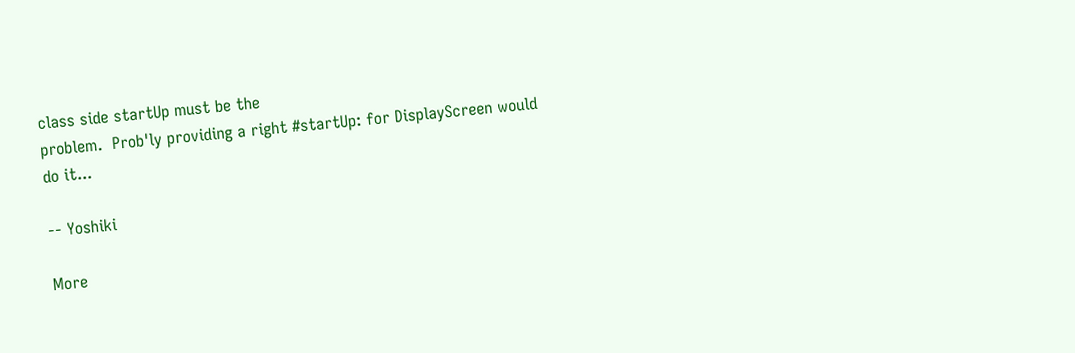class side startUp must be the
problem.  Prob'ly providing a right #startUp: for DisplayScreen would
do it...

-- Yoshiki

More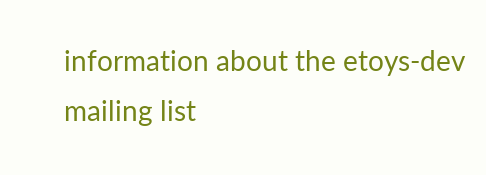information about the etoys-dev mailing list